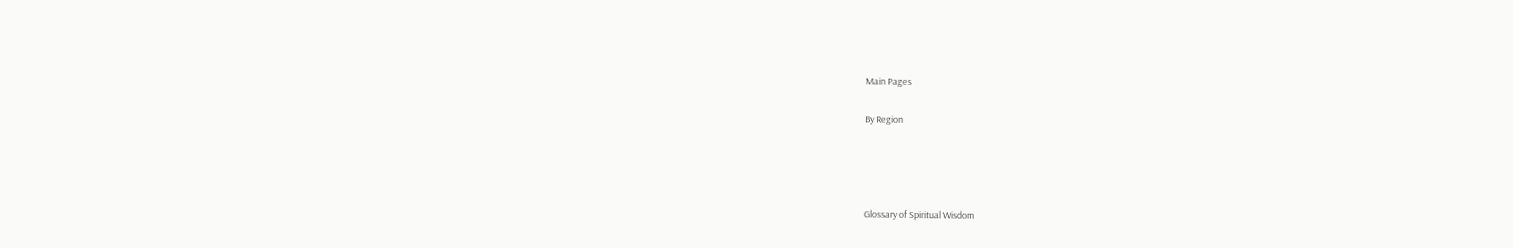Main Pages

By Region




Glossary of Spiritual Wisdom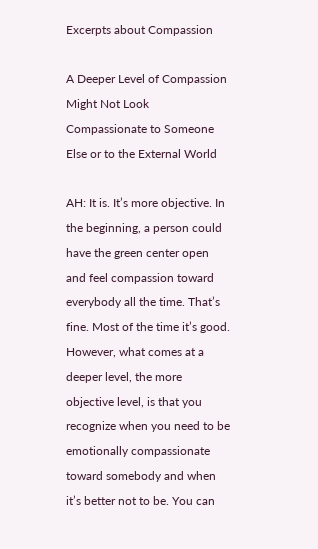Excerpts about Compassion

A Deeper Level of Compassion Might Not Look Compassionate to Someone Else or to the External World

AH: It is. It’s more objective. In the beginning, a person could have the green center open and feel compassion toward everybody all the time. That’s fine. Most of the time it’s good. However, what comes at a deeper level, the more objective level, is that you recognize when you need to be emotionally compassionate toward somebody and when it’s better not to be. You can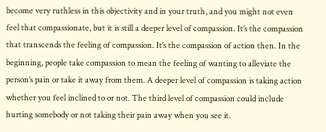become very ruthless in this objectivity and in your truth, and you might not even feel that compassionate, but it is still a deeper level of compassion. It’s the compassion that transcends the feeling of compassion. It’s the compassion of action then. In the beginning, people take compassion to mean the feeling of wanting to alleviate the person’s pain or take it away from them. A deeper level of compassion is taking action whether you feel inclined to or not. The third level of compassion could include hurting somebody or not taking their pain away when you see it.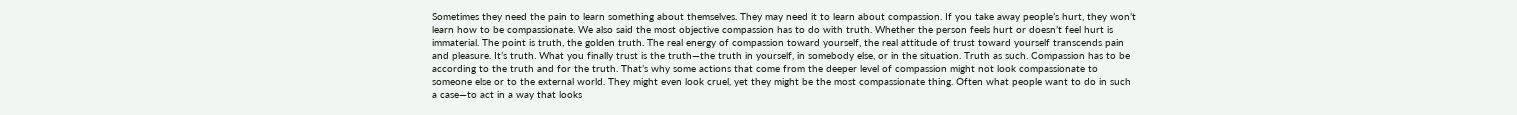Sometimes they need the pain to learn something about themselves. They may need it to learn about compassion. If you take away people’s hurt, they won’t learn how to be compassionate. We also said the most objective compassion has to do with truth. Whether the person feels hurt or doesn’t feel hurt is immaterial. The point is truth, the golden truth. The real energy of compassion toward yourself, the real attitude of trust toward yourself transcends pain and pleasure. It’s truth. What you finally trust is the truth—the truth in yourself, in somebody else, or in the situation. Truth as such. Compassion has to be according to the truth and for the truth. That’s why some actions that come from the deeper level of compassion might not look compassionate to someone else or to the external world. They might even look cruel, yet they might be the most compassionate thing. Often what people want to do in such a case—to act in a way that looks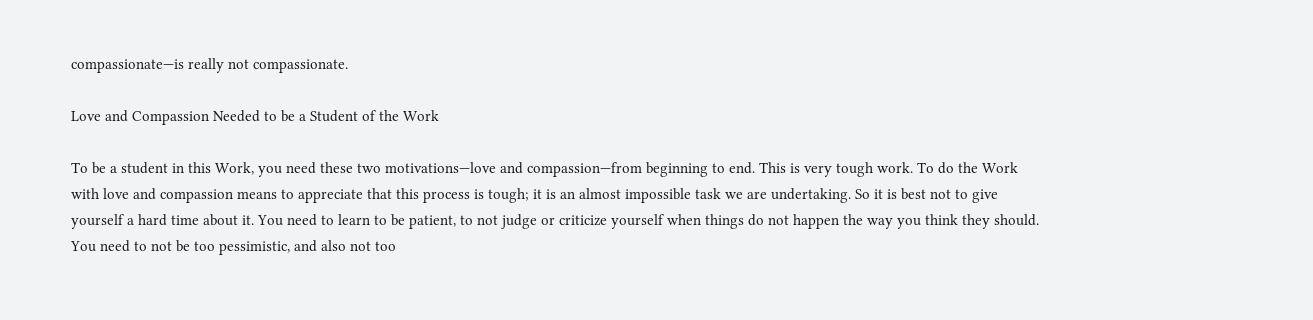compassionate—is really not compassionate.

Love and Compassion Needed to be a Student of the Work

To be a student in this Work, you need these two motivations—love and compassion—from beginning to end. This is very tough work. To do the Work with love and compassion means to appreciate that this process is tough; it is an almost impossible task we are undertaking. So it is best not to give yourself a hard time about it. You need to learn to be patient, to not judge or criticize yourself when things do not happen the way you think they should. You need to not be too pessimistic, and also not too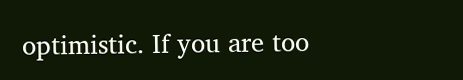optimistic. If you are too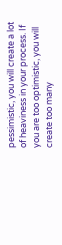pessimistic, you will create a lot of heaviness in your process. If you are too optimistic, you will create too many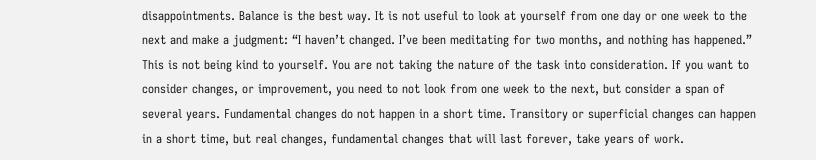disappointments. Balance is the best way. It is not useful to look at yourself from one day or one week to the next and make a judgment: “I haven’t changed. I’ve been meditating for two months, and nothing has happened.” This is not being kind to yourself. You are not taking the nature of the task into consideration. If you want to consider changes, or improvement, you need to not look from one week to the next, but consider a span of several years. Fundamental changes do not happen in a short time. Transitory or superficial changes can happen in a short time, but real changes, fundamental changes that will last forever, take years of work.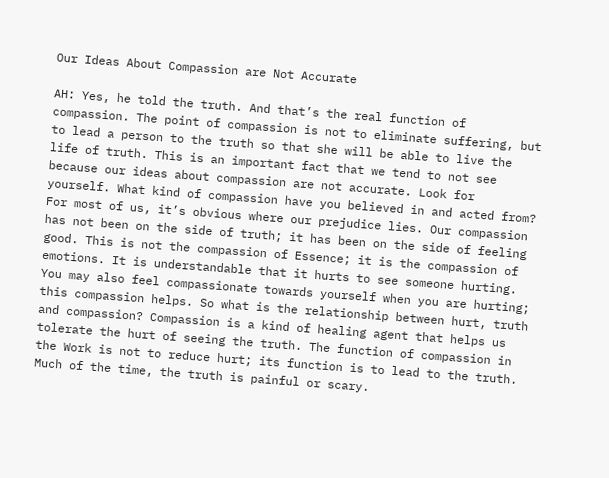Our Ideas About Compassion are Not Accurate

AH: Yes, he told the truth. And that’s the real function of compassion. The point of compassion is not to eliminate suffering, but to lead a person to the truth so that she will be able to live the life of truth. This is an important fact that we tend to not see because our ideas about compassion are not accurate. Look for yourself. What kind of compassion have you believed in and acted from? For most of us, it’s obvious where our prejudice lies. Our compassion has not been on the side of truth; it has been on the side of feeling good. This is not the compassion of Essence; it is the compassion of emotions. It is understandable that it hurts to see someone hurting. You may also feel compassionate towards yourself when you are hurting; this compassion helps. So what is the relationship between hurt, truth and compassion? Compassion is a kind of healing agent that helps us tolerate the hurt of seeing the truth. The function of compassion in the Work is not to reduce hurt; its function is to lead to the truth. Much of the time, the truth is painful or scary.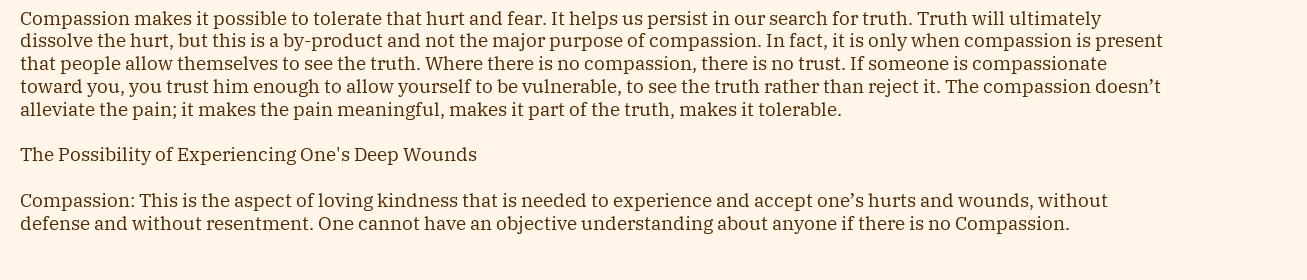Compassion makes it possible to tolerate that hurt and fear. It helps us persist in our search for truth. Truth will ultimately dissolve the hurt, but this is a by-product and not the major purpose of compassion. In fact, it is only when compassion is present that people allow themselves to see the truth. Where there is no compassion, there is no trust. If someone is compassionate toward you, you trust him enough to allow yourself to be vulnerable, to see the truth rather than reject it. The compassion doesn’t alleviate the pain; it makes the pain meaningful, makes it part of the truth, makes it tolerable.

The Possibility of Experiencing One's Deep Wounds

Compassion: This is the aspect of loving kindness that is needed to experience and accept one’s hurts and wounds, without defense and without resentment. One cannot have an objective understanding about anyone if there is no Compassion.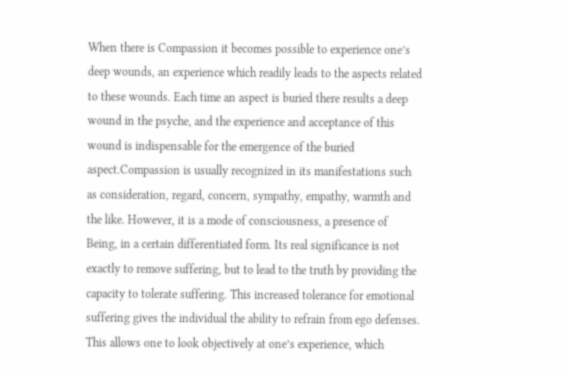When there is Compassion it becomes possible to experience one’s deep wounds, an experience which readily leads to the aspects related to these wounds. Each time an aspect is buried there results a deep wound in the psyche, and the experience and acceptance of this wound is indispensable for the emergence of the buried aspect.Compassion is usually recognized in its manifestations such as consideration, regard, concern, sympathy, empathy, warmth and the like. However, it is a mode of consciousness, a presence of Being, in a certain differentiated form. Its real significance is not exactly to remove suffering, but to lead to the truth by providing the capacity to tolerate suffering. This increased tolerance for emotional suffering gives the individual the ability to refrain from ego defenses. This allows one to look objectively at one’s experience, which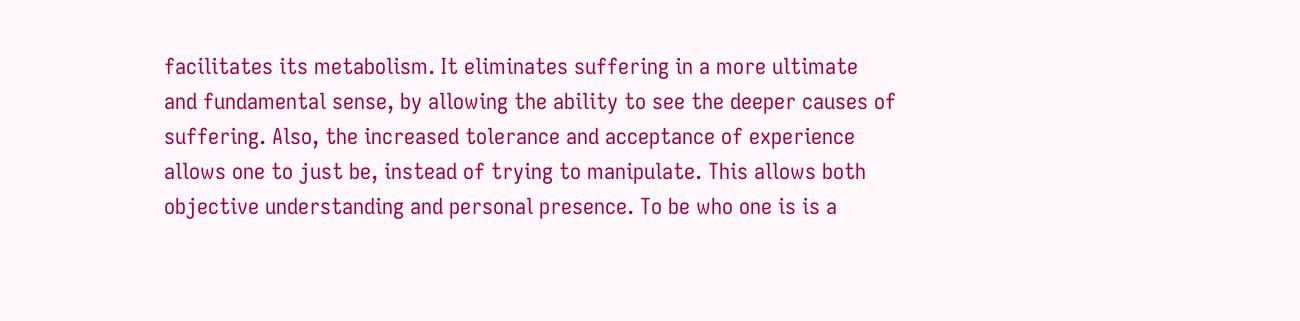facilitates its metabolism. It eliminates suffering in a more ultimate and fundamental sense, by allowing the ability to see the deeper causes of suffering. Also, the increased tolerance and acceptance of experience allows one to just be, instead of trying to manipulate. This allows both objective understanding and personal presence. To be who one is is a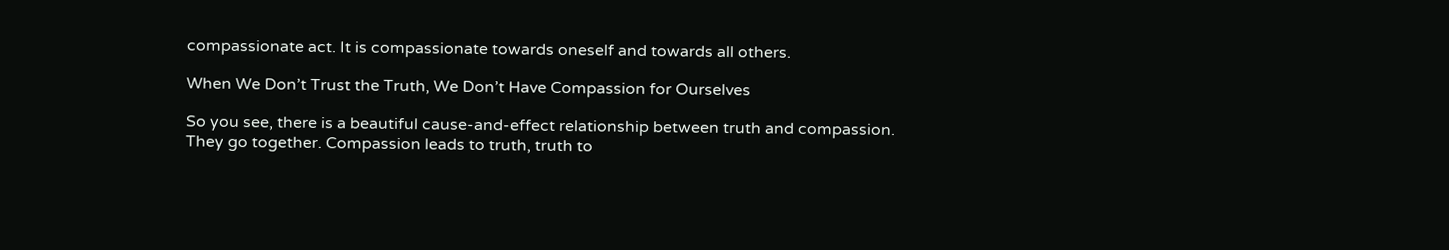compassionate act. It is compassionate towards oneself and towards all others.

When We Don’t Trust the Truth, We Don’t Have Compassion for Ourselves

So you see, there is a beautiful cause-and-effect relationship between truth and compassion. They go together. Compassion leads to truth, truth to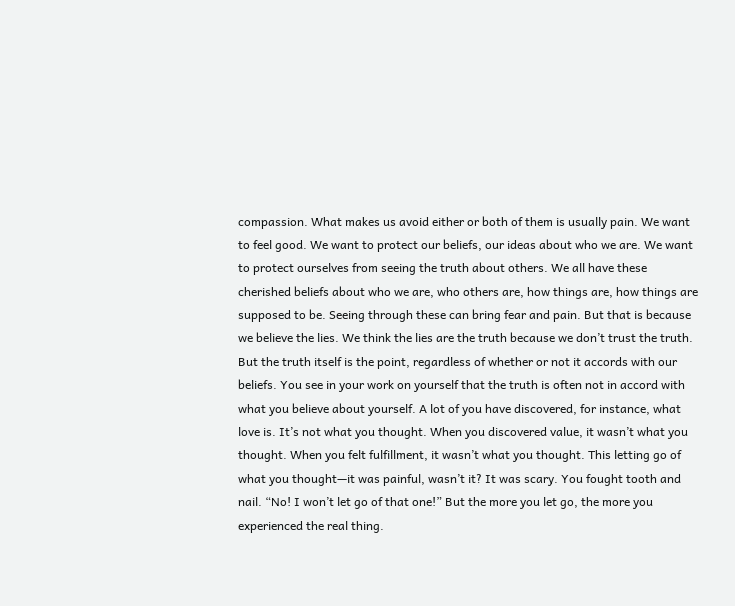compassion. What makes us avoid either or both of them is usually pain. We want to feel good. We want to protect our beliefs, our ideas about who we are. We want to protect ourselves from seeing the truth about others. We all have these cherished beliefs about who we are, who others are, how things are, how things are supposed to be. Seeing through these can bring fear and pain. But that is because we believe the lies. We think the lies are the truth because we don’t trust the truth. But the truth itself is the point, regardless of whether or not it accords with our beliefs. You see in your work on yourself that the truth is often not in accord with what you believe about yourself. A lot of you have discovered, for instance, what love is. It’s not what you thought. When you discovered value, it wasn’t what you thought. When you felt fulfillment, it wasn’t what you thought. This letting go of what you thought—it was painful, wasn’t it? It was scary. You fought tooth and nail. “No! I won’t let go of that one!” But the more you let go, the more you experienced the real thing.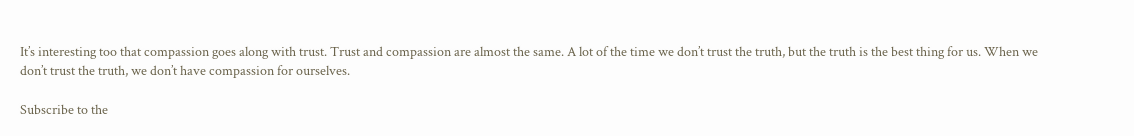It’s interesting too that compassion goes along with trust. Trust and compassion are almost the same. A lot of the time we don’t trust the truth, but the truth is the best thing for us. When we don’t trust the truth, we don’t have compassion for ourselves.

Subscribe to the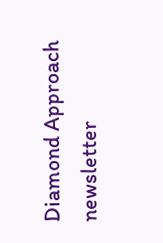Diamond Approach newsletter